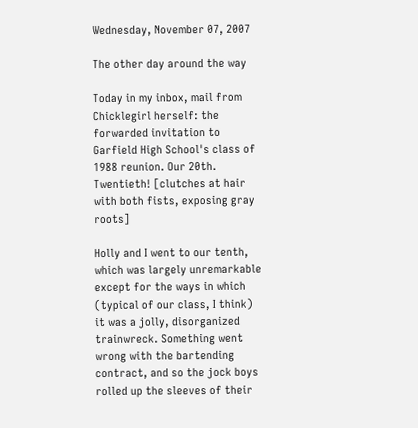Wednesday, November 07, 2007

The other day around the way

Today in my inbox, mail from Chicklegirl herself: the forwarded invitation to Garfield High School's class of 1988 reunion. Our 20th. Twentieth! [clutches at hair with both fists, exposing gray roots]

Holly and I went to our tenth, which was largely unremarkable except for the ways in which (typical of our class, I think) it was a jolly, disorganized trainwreck. Something went wrong with the bartending contract, and so the jock boys rolled up the sleeves of their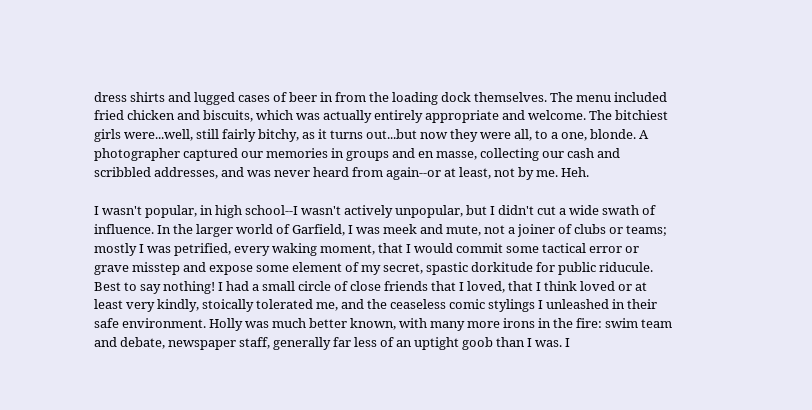dress shirts and lugged cases of beer in from the loading dock themselves. The menu included fried chicken and biscuits, which was actually entirely appropriate and welcome. The bitchiest girls were...well, still fairly bitchy, as it turns out...but now they were all, to a one, blonde. A photographer captured our memories in groups and en masse, collecting our cash and scribbled addresses, and was never heard from again--or at least, not by me. Heh.

I wasn't popular, in high school--I wasn't actively unpopular, but I didn't cut a wide swath of influence. In the larger world of Garfield, I was meek and mute, not a joiner of clubs or teams; mostly I was petrified, every waking moment, that I would commit some tactical error or grave misstep and expose some element of my secret, spastic dorkitude for public riducule. Best to say nothing! I had a small circle of close friends that I loved, that I think loved or at least very kindly, stoically tolerated me, and the ceaseless comic stylings I unleashed in their safe environment. Holly was much better known, with many more irons in the fire: swim team and debate, newspaper staff, generally far less of an uptight goob than I was. I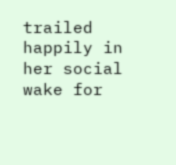trailed happily in her social wake for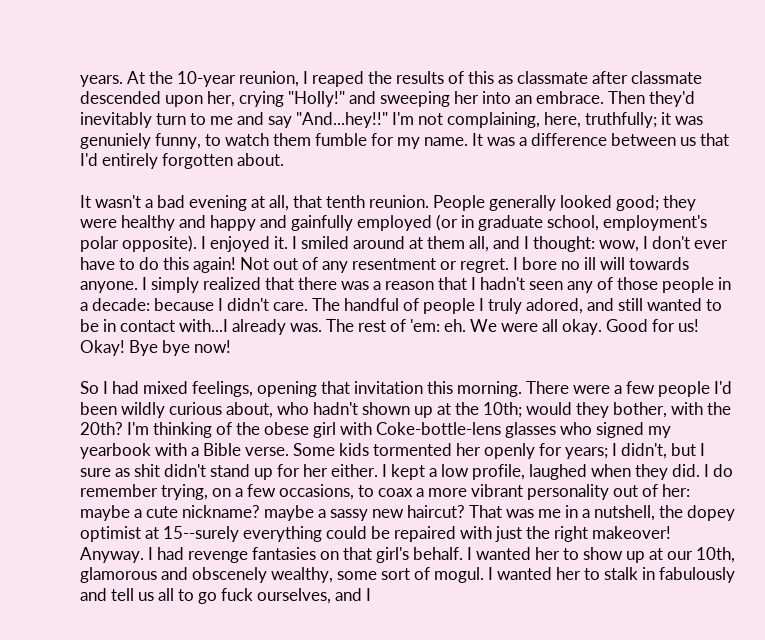years. At the 10-year reunion, I reaped the results of this as classmate after classmate descended upon her, crying "Holly!" and sweeping her into an embrace. Then they'd inevitably turn to me and say "And...hey!!" I'm not complaining, here, truthfully; it was genuniely funny, to watch them fumble for my name. It was a difference between us that I'd entirely forgotten about.

It wasn't a bad evening at all, that tenth reunion. People generally looked good; they were healthy and happy and gainfully employed (or in graduate school, employment's polar opposite). I enjoyed it. I smiled around at them all, and I thought: wow, I don't ever have to do this again! Not out of any resentment or regret. I bore no ill will towards anyone. I simply realized that there was a reason that I hadn't seen any of those people in a decade: because I didn't care. The handful of people I truly adored, and still wanted to be in contact with...I already was. The rest of 'em: eh. We were all okay. Good for us! Okay! Bye bye now!

So I had mixed feelings, opening that invitation this morning. There were a few people I'd been wildly curious about, who hadn't shown up at the 10th; would they bother, with the 20th? I'm thinking of the obese girl with Coke-bottle-lens glasses who signed my yearbook with a Bible verse. Some kids tormented her openly for years; I didn't, but I sure as shit didn't stand up for her either. I kept a low profile, laughed when they did. I do remember trying, on a few occasions, to coax a more vibrant personality out of her: maybe a cute nickname? maybe a sassy new haircut? That was me in a nutshell, the dopey optimist at 15--surely everything could be repaired with just the right makeover! Anyway. I had revenge fantasies on that girl's behalf. I wanted her to show up at our 10th, glamorous and obscenely wealthy, some sort of mogul. I wanted her to stalk in fabulously and tell us all to go fuck ourselves, and I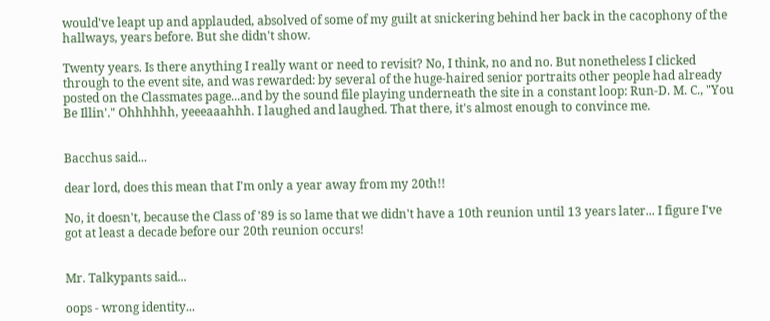would've leapt up and applauded, absolved of some of my guilt at snickering behind her back in the cacophony of the hallways, years before. But she didn't show.

Twenty years. Is there anything I really want or need to revisit? No, I think, no and no. But nonetheless I clicked through to the event site, and was rewarded: by several of the huge-haired senior portraits other people had already posted on the Classmates page...and by the sound file playing underneath the site in a constant loop: Run-D. M. C., "You Be Illin'." Ohhhhhh, yeeeaaahhh. I laughed and laughed. That there, it's almost enough to convince me.


Bacchus said...

dear lord, does this mean that I'm only a year away from my 20th!!

No, it doesn't, because the Class of '89 is so lame that we didn't have a 10th reunion until 13 years later... I figure I've got at least a decade before our 20th reunion occurs!


Mr. Talkypants said...

oops - wrong identity...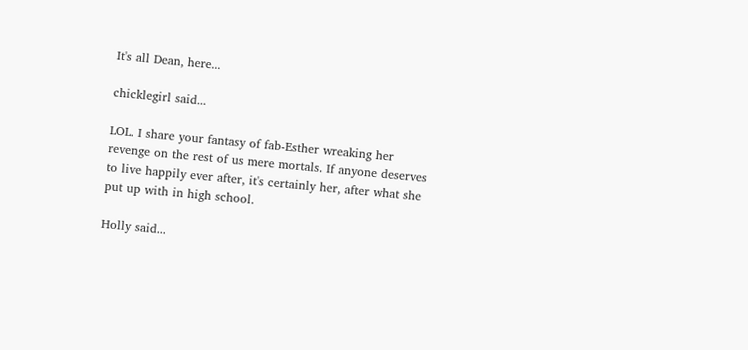It's all Dean, here...

chicklegirl said...

LOL. I share your fantasy of fab-Esther wreaking her revenge on the rest of us mere mortals. If anyone deserves to live happily ever after, it's certainly her, after what she put up with in high school.

Holly said...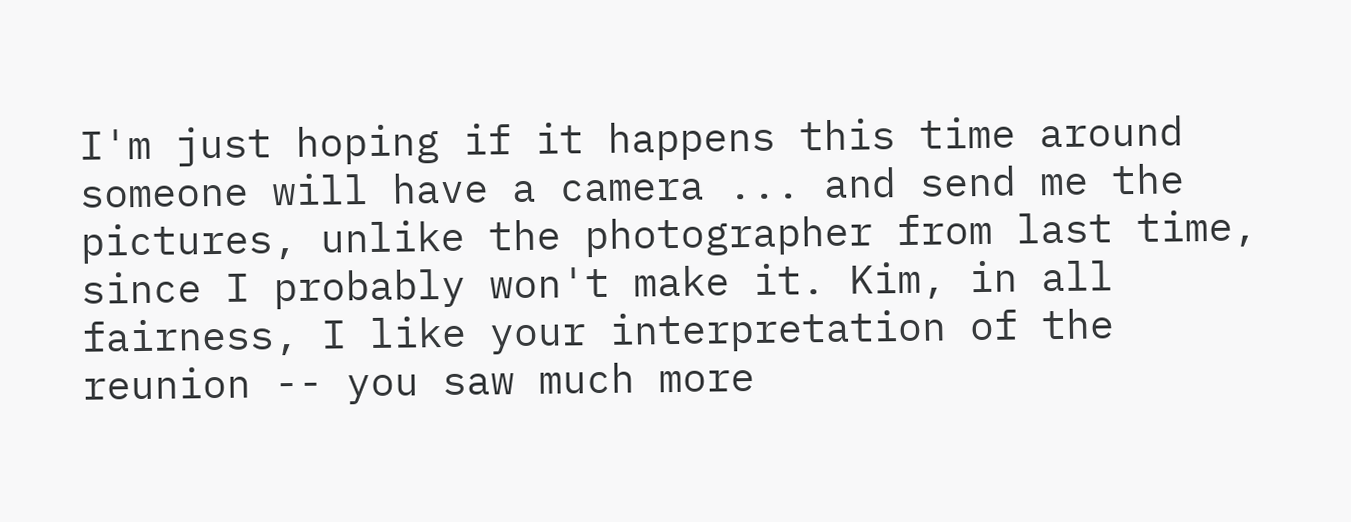I'm just hoping if it happens this time around someone will have a camera ... and send me the pictures, unlike the photographer from last time, since I probably won't make it. Kim, in all fairness, I like your interpretation of the reunion -- you saw much more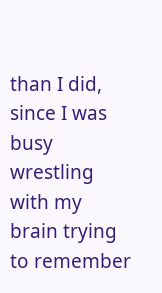than I did, since I was busy wrestling with my brain trying to remember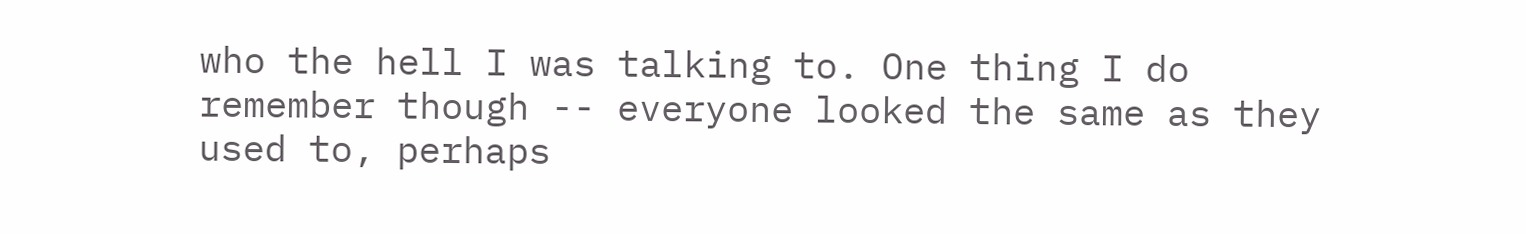who the hell I was talking to. One thing I do remember though -- everyone looked the same as they used to, perhaps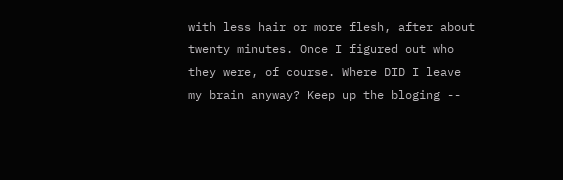with less hair or more flesh, after about twenty minutes. Once I figured out who they were, of course. Where DID I leave my brain anyway? Keep up the bloging --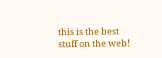this is the best stuff on the web!